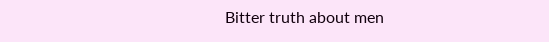Bitter truth about men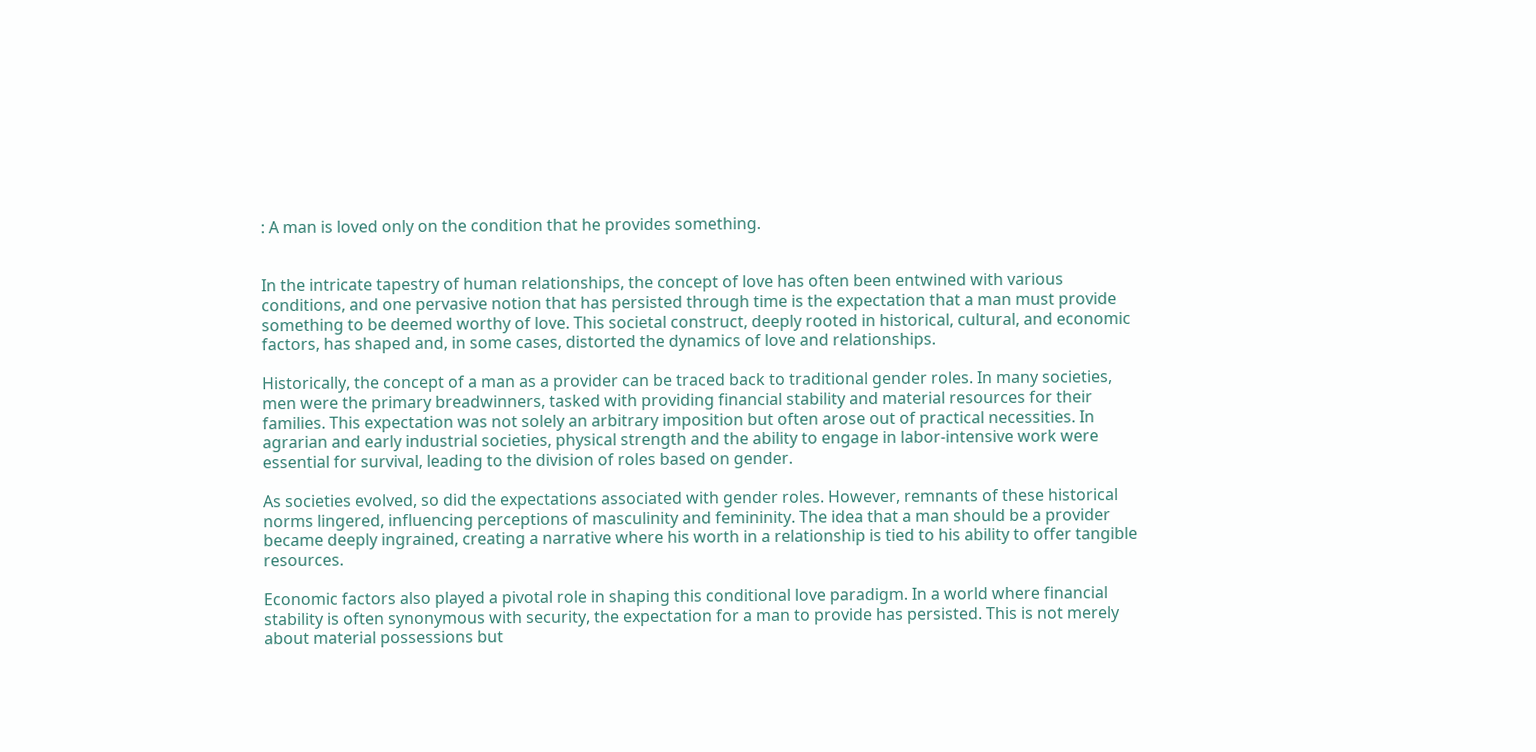: A man is loved only on the condition that he provides something.


In the intricate tapestry of human relationships, the concept of love has often been entwined with various conditions, and one pervasive notion that has persisted through time is the expectation that a man must provide something to be deemed worthy of love. This societal construct, deeply rooted in historical, cultural, and economic factors, has shaped and, in some cases, distorted the dynamics of love and relationships.

Historically, the concept of a man as a provider can be traced back to traditional gender roles. In many societies, men were the primary breadwinners, tasked with providing financial stability and material resources for their families. This expectation was not solely an arbitrary imposition but often arose out of practical necessities. In agrarian and early industrial societies, physical strength and the ability to engage in labor-intensive work were essential for survival, leading to the division of roles based on gender.

As societies evolved, so did the expectations associated with gender roles. However, remnants of these historical norms lingered, influencing perceptions of masculinity and femininity. The idea that a man should be a provider became deeply ingrained, creating a narrative where his worth in a relationship is tied to his ability to offer tangible resources.

Economic factors also played a pivotal role in shaping this conditional love paradigm. In a world where financial stability is often synonymous with security, the expectation for a man to provide has persisted. This is not merely about material possessions but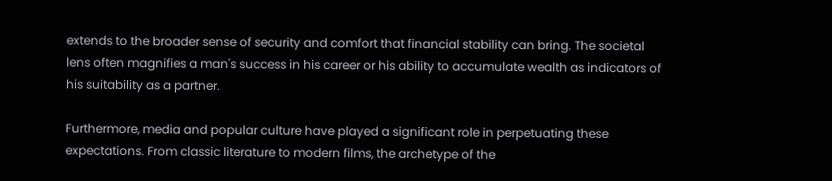extends to the broader sense of security and comfort that financial stability can bring. The societal lens often magnifies a man's success in his career or his ability to accumulate wealth as indicators of his suitability as a partner.

Furthermore, media and popular culture have played a significant role in perpetuating these expectations. From classic literature to modern films, the archetype of the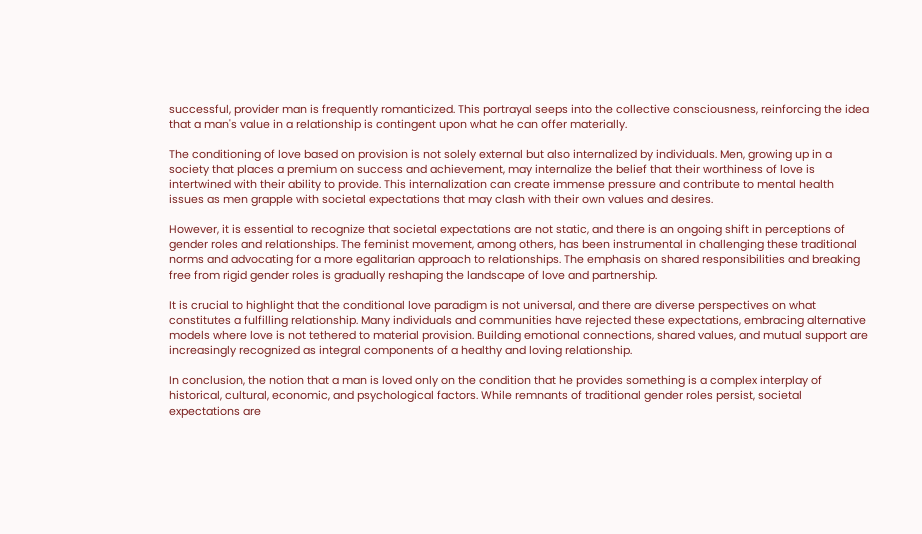successful, provider man is frequently romanticized. This portrayal seeps into the collective consciousness, reinforcing the idea that a man's value in a relationship is contingent upon what he can offer materially.

The conditioning of love based on provision is not solely external but also internalized by individuals. Men, growing up in a society that places a premium on success and achievement, may internalize the belief that their worthiness of love is intertwined with their ability to provide. This internalization can create immense pressure and contribute to mental health issues as men grapple with societal expectations that may clash with their own values and desires.

However, it is essential to recognize that societal expectations are not static, and there is an ongoing shift in perceptions of gender roles and relationships. The feminist movement, among others, has been instrumental in challenging these traditional norms and advocating for a more egalitarian approach to relationships. The emphasis on shared responsibilities and breaking free from rigid gender roles is gradually reshaping the landscape of love and partnership.

It is crucial to highlight that the conditional love paradigm is not universal, and there are diverse perspectives on what constitutes a fulfilling relationship. Many individuals and communities have rejected these expectations, embracing alternative models where love is not tethered to material provision. Building emotional connections, shared values, and mutual support are increasingly recognized as integral components of a healthy and loving relationship.

In conclusion, the notion that a man is loved only on the condition that he provides something is a complex interplay of historical, cultural, economic, and psychological factors. While remnants of traditional gender roles persist, societal expectations are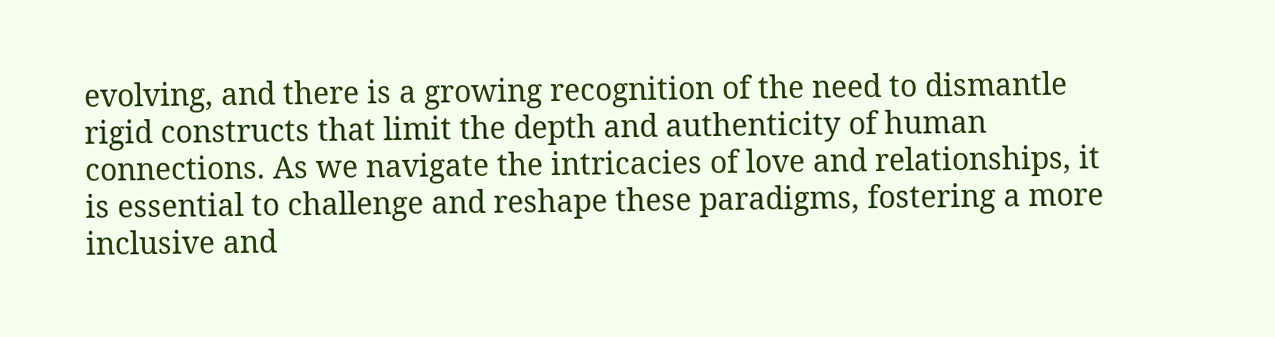evolving, and there is a growing recognition of the need to dismantle rigid constructs that limit the depth and authenticity of human connections. As we navigate the intricacies of love and relationships, it is essential to challenge and reshape these paradigms, fostering a more inclusive and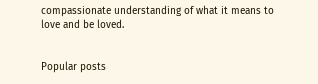compassionate understanding of what it means to love and be loved.


Popular posts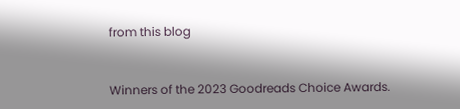from this blog


Winners of the 2023 Goodreads Choice Awards.